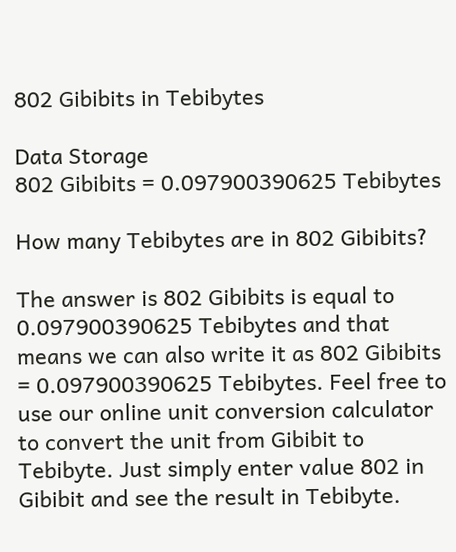802 Gibibits in Tebibytes

Data Storage
802 Gibibits = 0.097900390625 Tebibytes

How many Tebibytes are in 802 Gibibits?

The answer is 802 Gibibits is equal to 0.097900390625 Tebibytes and that means we can also write it as 802 Gibibits = 0.097900390625 Tebibytes. Feel free to use our online unit conversion calculator to convert the unit from Gibibit to Tebibyte. Just simply enter value 802 in Gibibit and see the result in Tebibyte.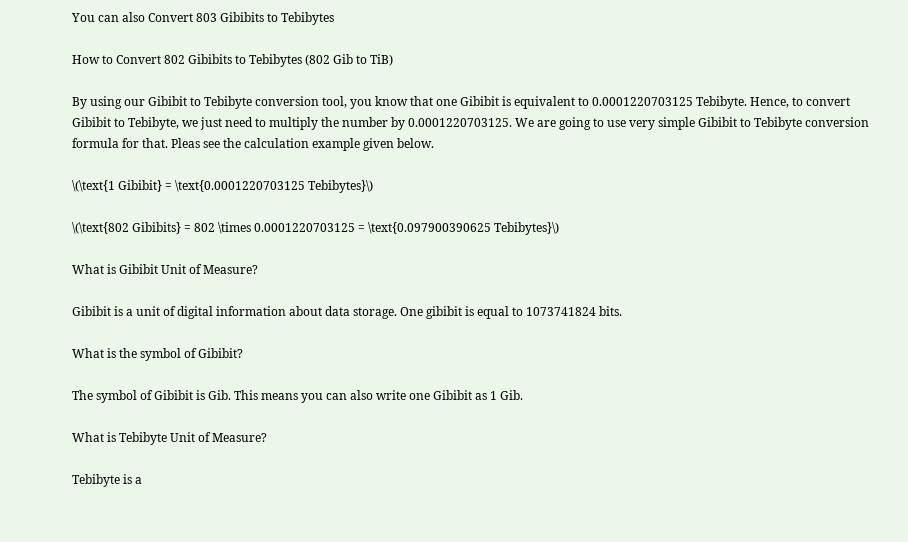You can also Convert 803 Gibibits to Tebibytes

How to Convert 802 Gibibits to Tebibytes (802 Gib to TiB)

By using our Gibibit to Tebibyte conversion tool, you know that one Gibibit is equivalent to 0.0001220703125 Tebibyte. Hence, to convert Gibibit to Tebibyte, we just need to multiply the number by 0.0001220703125. We are going to use very simple Gibibit to Tebibyte conversion formula for that. Pleas see the calculation example given below.

\(\text{1 Gibibit} = \text{0.0001220703125 Tebibytes}\)

\(\text{802 Gibibits} = 802 \times 0.0001220703125 = \text{0.097900390625 Tebibytes}\)

What is Gibibit Unit of Measure?

Gibibit is a unit of digital information about data storage. One gibibit is equal to 1073741824 bits.

What is the symbol of Gibibit?

The symbol of Gibibit is Gib. This means you can also write one Gibibit as 1 Gib.

What is Tebibyte Unit of Measure?

Tebibyte is a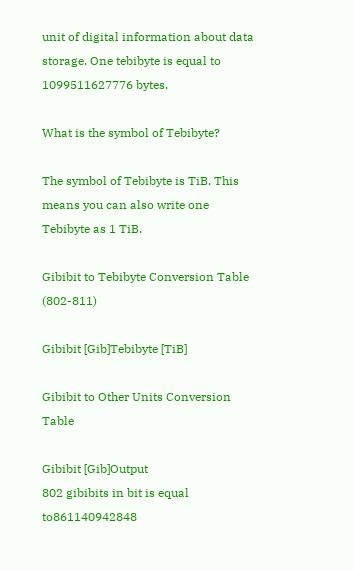unit of digital information about data storage. One tebibyte is equal to 1099511627776 bytes.

What is the symbol of Tebibyte?

The symbol of Tebibyte is TiB. This means you can also write one Tebibyte as 1 TiB.

Gibibit to Tebibyte Conversion Table (802-811)

Gibibit [Gib]Tebibyte [TiB]

Gibibit to Other Units Conversion Table

Gibibit [Gib]Output
802 gibibits in bit is equal to861140942848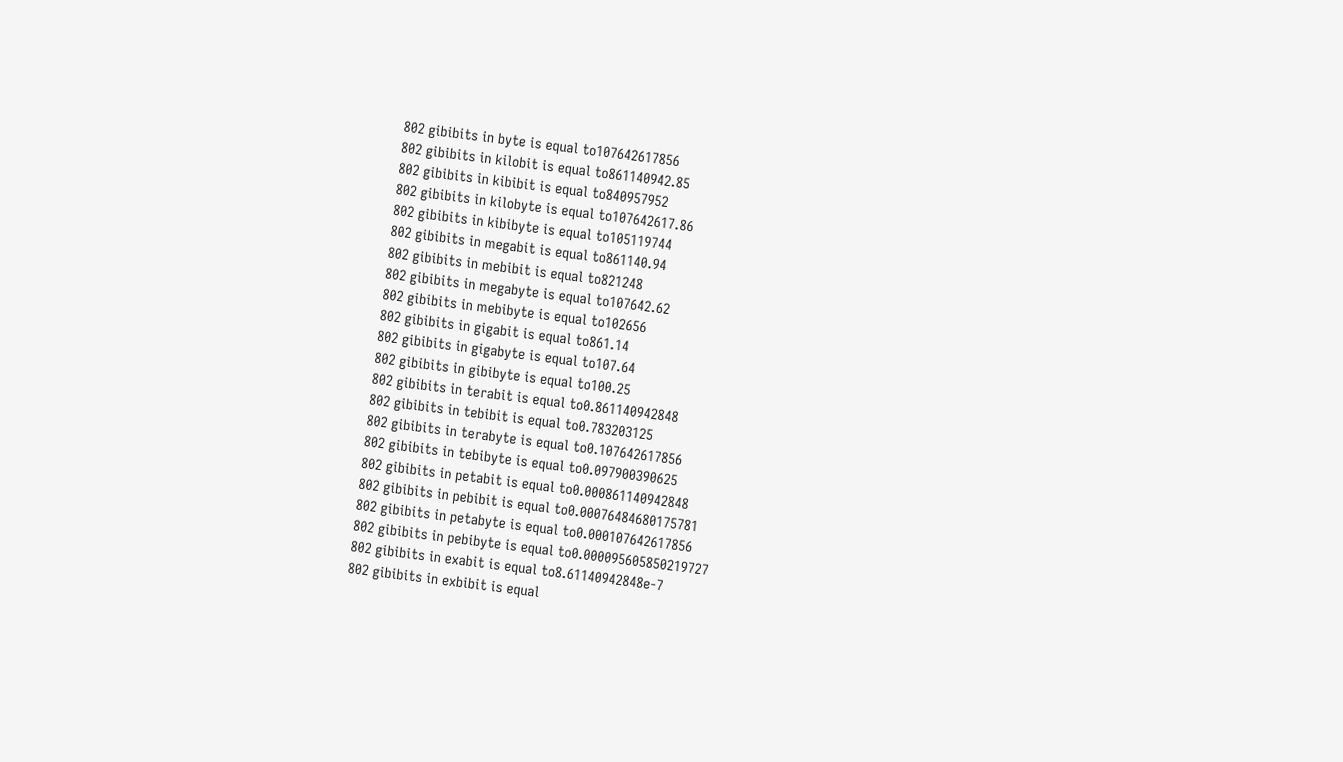802 gibibits in byte is equal to107642617856
802 gibibits in kilobit is equal to861140942.85
802 gibibits in kibibit is equal to840957952
802 gibibits in kilobyte is equal to107642617.86
802 gibibits in kibibyte is equal to105119744
802 gibibits in megabit is equal to861140.94
802 gibibits in mebibit is equal to821248
802 gibibits in megabyte is equal to107642.62
802 gibibits in mebibyte is equal to102656
802 gibibits in gigabit is equal to861.14
802 gibibits in gigabyte is equal to107.64
802 gibibits in gibibyte is equal to100.25
802 gibibits in terabit is equal to0.861140942848
802 gibibits in tebibit is equal to0.783203125
802 gibibits in terabyte is equal to0.107642617856
802 gibibits in tebibyte is equal to0.097900390625
802 gibibits in petabit is equal to0.000861140942848
802 gibibits in pebibit is equal to0.00076484680175781
802 gibibits in petabyte is equal to0.000107642617856
802 gibibits in pebibyte is equal to0.000095605850219727
802 gibibits in exabit is equal to8.61140942848e-7
802 gibibits in exbibit is equal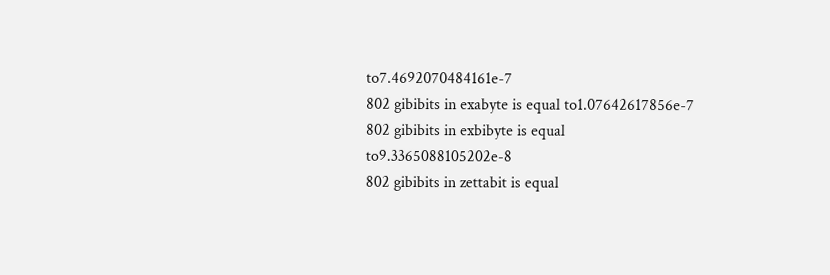to7.4692070484161e-7
802 gibibits in exabyte is equal to1.07642617856e-7
802 gibibits in exbibyte is equal to9.3365088105202e-8
802 gibibits in zettabit is equal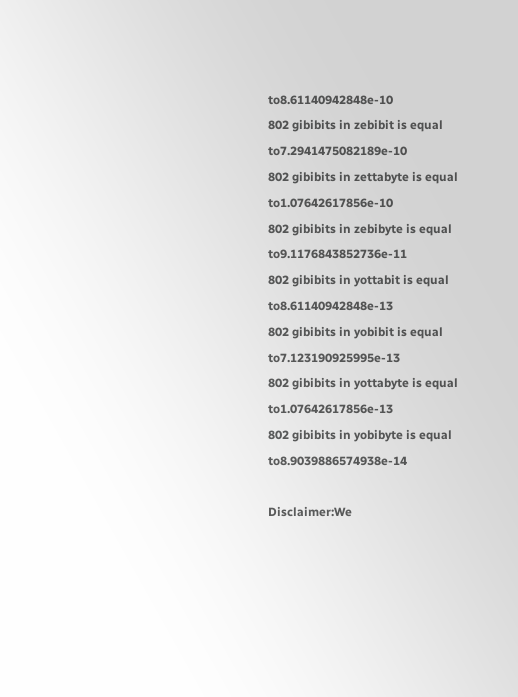to8.61140942848e-10
802 gibibits in zebibit is equal to7.2941475082189e-10
802 gibibits in zettabyte is equal to1.07642617856e-10
802 gibibits in zebibyte is equal to9.1176843852736e-11
802 gibibits in yottabit is equal to8.61140942848e-13
802 gibibits in yobibit is equal to7.123190925995e-13
802 gibibits in yottabyte is equal to1.07642617856e-13
802 gibibits in yobibyte is equal to8.9039886574938e-14

Disclaimer:We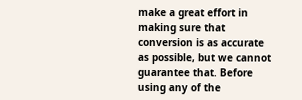make a great effort in making sure that conversion is as accurate as possible, but we cannot guarantee that. Before using any of the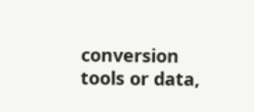conversion tools or data,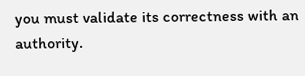you must validate its correctness with an authority.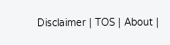Disclaimer | TOS | About |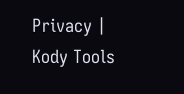Privacy | Kody Tools